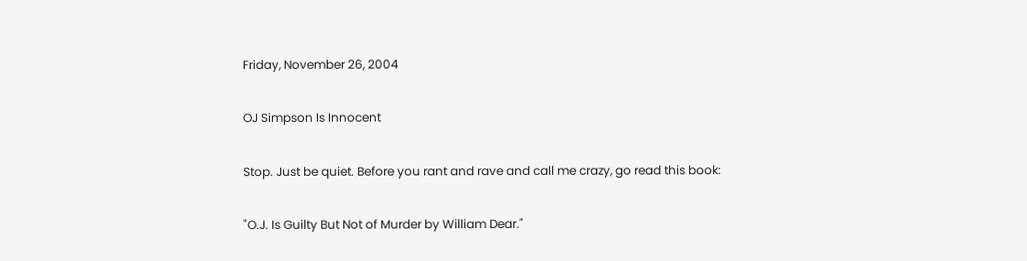Friday, November 26, 2004

OJ Simpson Is Innocent

Stop. Just be quiet. Before you rant and rave and call me crazy, go read this book:

"O.J. Is Guilty But Not of Murder by William Dear."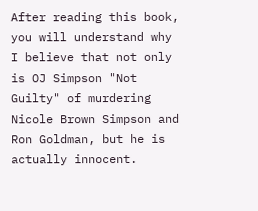After reading this book, you will understand why I believe that not only is OJ Simpson "Not Guilty" of murdering Nicole Brown Simpson and Ron Goldman, but he is actually innocent.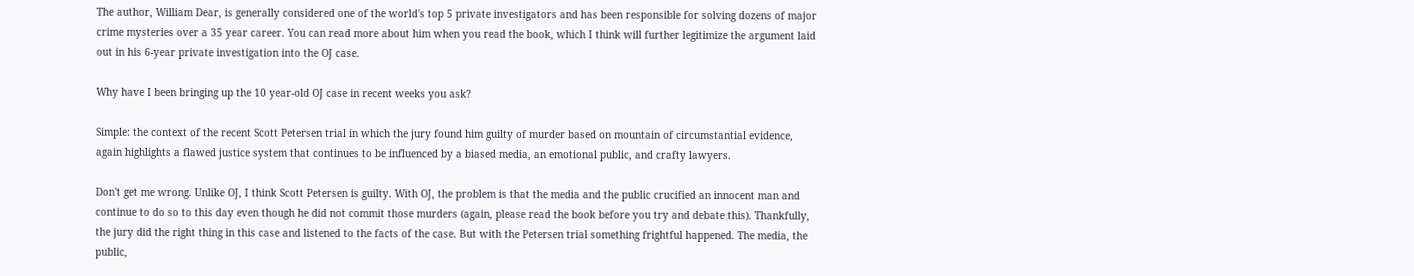The author, William Dear, is generally considered one of the world's top 5 private investigators and has been responsible for solving dozens of major crime mysteries over a 35 year career. You can read more about him when you read the book, which I think will further legitimize the argument laid out in his 6-year private investigation into the OJ case.

Why have I been bringing up the 10 year-old OJ case in recent weeks you ask?

Simple: the context of the recent Scott Petersen trial in which the jury found him guilty of murder based on mountain of circumstantial evidence, again highlights a flawed justice system that continues to be influenced by a biased media, an emotional public, and crafty lawyers.

Don't get me wrong. Unlike OJ, I think Scott Petersen is guilty. With OJ, the problem is that the media and the public crucified an innocent man and continue to do so to this day even though he did not commit those murders (again, please read the book before you try and debate this). Thankfully, the jury did the right thing in this case and listened to the facts of the case. But with the Petersen trial something frightful happened. The media, the public,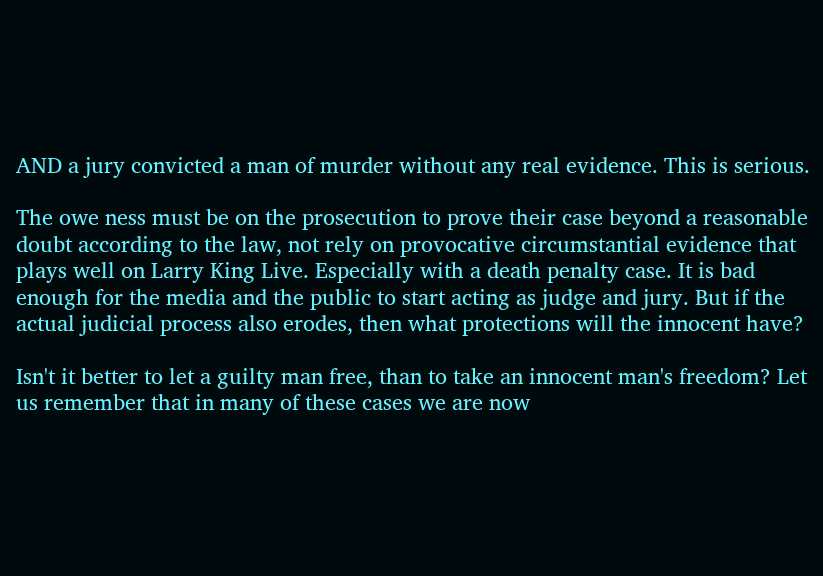AND a jury convicted a man of murder without any real evidence. This is serious.

The owe ness must be on the prosecution to prove their case beyond a reasonable doubt according to the law, not rely on provocative circumstantial evidence that plays well on Larry King Live. Especially with a death penalty case. It is bad enough for the media and the public to start acting as judge and jury. But if the actual judicial process also erodes, then what protections will the innocent have?

Isn't it better to let a guilty man free, than to take an innocent man's freedom? Let us remember that in many of these cases we are now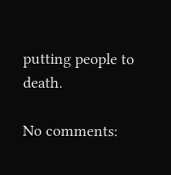putting people to death.

No comments: